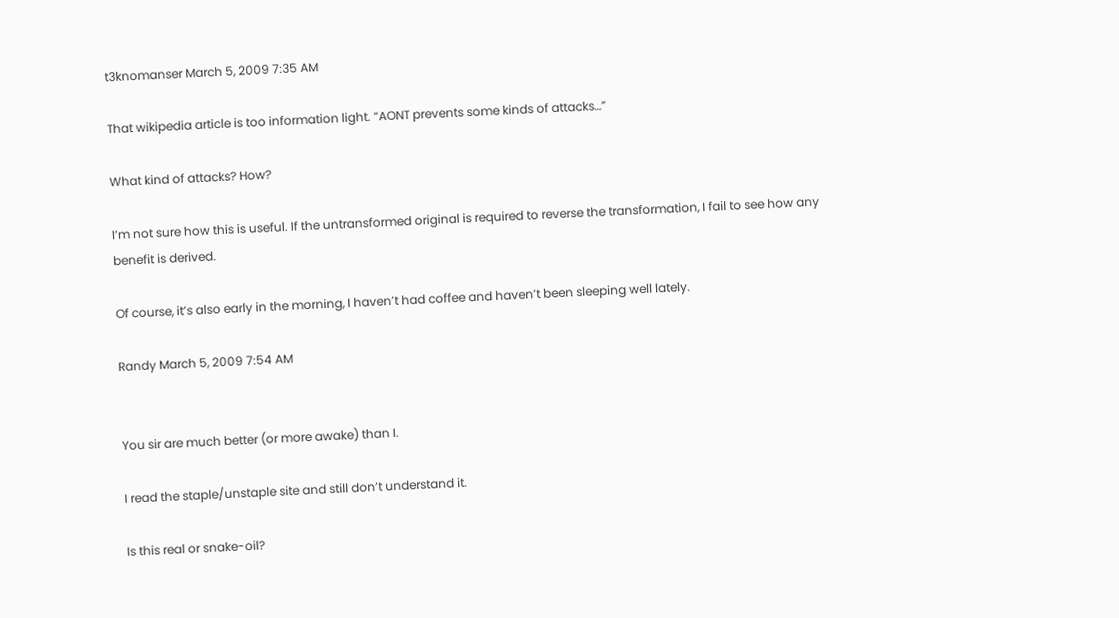t3knomanser March 5, 2009 7:35 AM

That wikipedia article is too information light. “AONT prevents some kinds of attacks…”

What kind of attacks? How?

I’m not sure how this is useful. If the untransformed original is required to reverse the transformation, I fail to see how any benefit is derived.

Of course, it’s also early in the morning, I haven’t had coffee and haven’t been sleeping well lately.

Randy March 5, 2009 7:54 AM


You sir are much better (or more awake) than I.

I read the staple/unstaple site and still don’t understand it.

Is this real or snake-oil?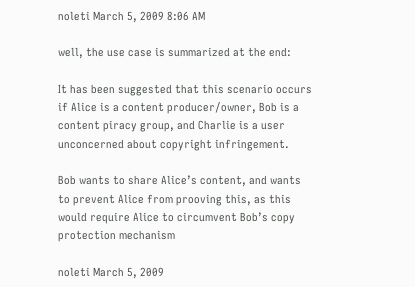noleti March 5, 2009 8:06 AM

well, the use case is summarized at the end:

It has been suggested that this scenario occurs if Alice is a content producer/owner, Bob is a content piracy group, and Charlie is a user unconcerned about copyright infringement.

Bob wants to share Alice’s content, and wants to prevent Alice from prooving this, as this would require Alice to circumvent Bob’s copy protection mechanism

noleti March 5, 2009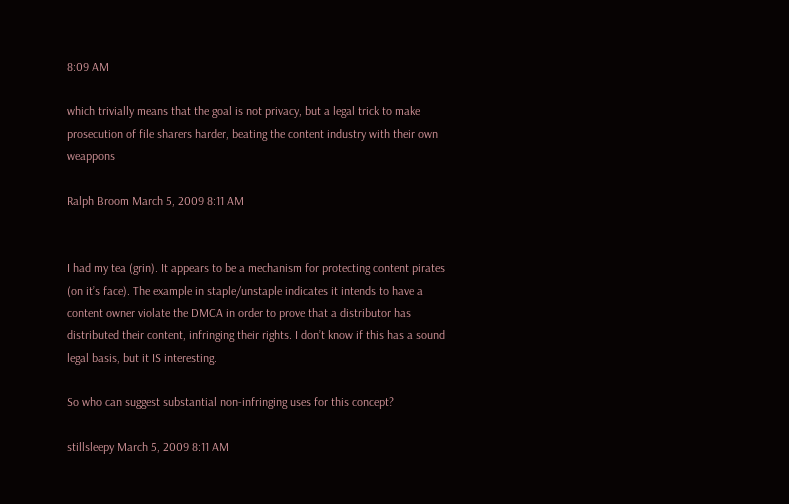8:09 AM

which trivially means that the goal is not privacy, but a legal trick to make prosecution of file sharers harder, beating the content industry with their own weappons

Ralph Broom March 5, 2009 8:11 AM


I had my tea (grin). It appears to be a mechanism for protecting content pirates (on it’s face). The example in staple/unstaple indicates it intends to have a content owner violate the DMCA in order to prove that a distributor has distributed their content, infringing their rights. I don’t know if this has a sound legal basis, but it IS interesting.

So who can suggest substantial non-infringing uses for this concept?

stillsleepy March 5, 2009 8:11 AM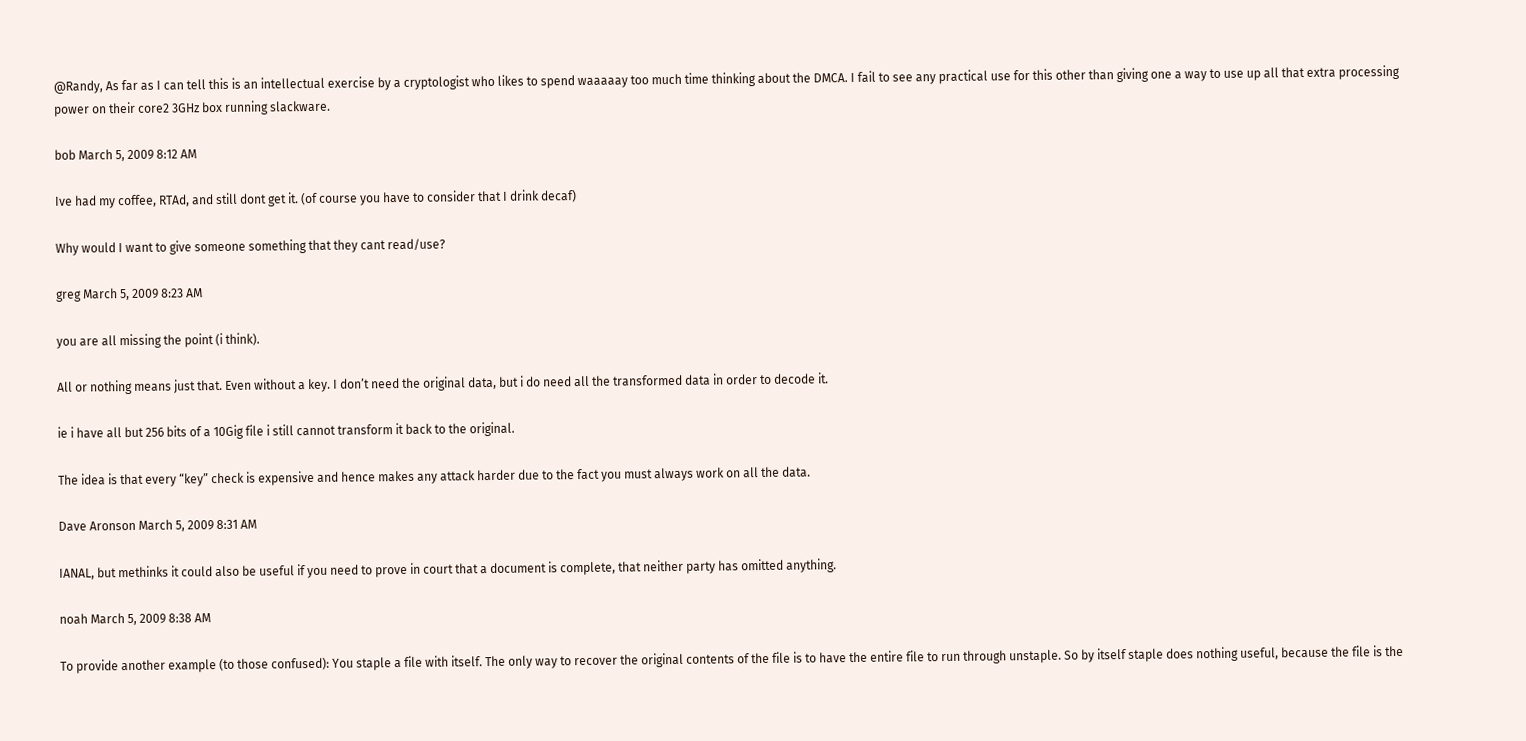@Randy, As far as I can tell this is an intellectual exercise by a cryptologist who likes to spend waaaaay too much time thinking about the DMCA. I fail to see any practical use for this other than giving one a way to use up all that extra processing power on their core2 3GHz box running slackware.

bob March 5, 2009 8:12 AM

Ive had my coffee, RTAd, and still dont get it. (of course you have to consider that I drink decaf)

Why would I want to give someone something that they cant read/use?

greg March 5, 2009 8:23 AM

you are all missing the point (i think).

All or nothing means just that. Even without a key. I don’t need the original data, but i do need all the transformed data in order to decode it.

ie i have all but 256 bits of a 10Gig file i still cannot transform it back to the original.

The idea is that every “key” check is expensive and hence makes any attack harder due to the fact you must always work on all the data.

Dave Aronson March 5, 2009 8:31 AM

IANAL, but methinks it could also be useful if you need to prove in court that a document is complete, that neither party has omitted anything.

noah March 5, 2009 8:38 AM

To provide another example (to those confused): You staple a file with itself. The only way to recover the original contents of the file is to have the entire file to run through unstaple. So by itself staple does nothing useful, because the file is the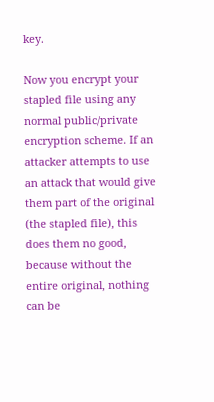key.

Now you encrypt your stapled file using any normal public/private encryption scheme. If an attacker attempts to use an attack that would give them part of the original (the stapled file), this does them no good, because without the entire original, nothing can be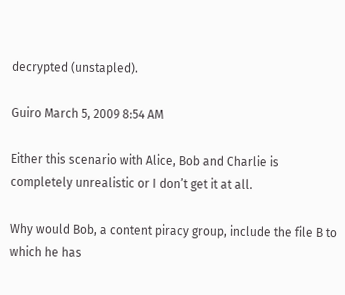decrypted (unstapled).

Guiro March 5, 2009 8:54 AM

Either this scenario with Alice, Bob and Charlie is completely unrealistic or I don’t get it at all.

Why would Bob, a content piracy group, include the file B to which he has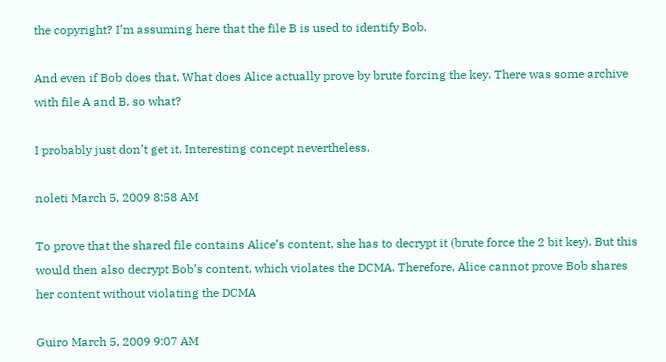the copyright? I’m assuming here that the file B is used to identify Bob.

And even if Bob does that. What does Alice actually prove by brute forcing the key. There was some archive with file A and B, so what?

I probably just don’t get it. Interesting concept nevertheless.

noleti March 5, 2009 8:58 AM

To prove that the shared file contains Alice’s content, she has to decrypt it (brute force the 2 bit key). But this would then also decrypt Bob’s content, which violates the DCMA. Therefore, Alice cannot prove Bob shares her content without violating the DCMA

Guiro March 5, 2009 9:07 AM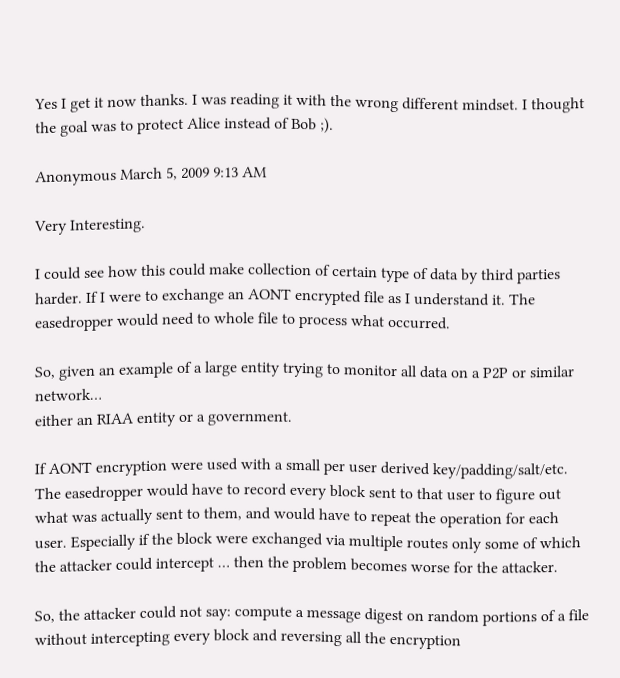Yes I get it now thanks. I was reading it with the wrong different mindset. I thought the goal was to protect Alice instead of Bob ;).

Anonymous March 5, 2009 9:13 AM

Very Interesting.

I could see how this could make collection of certain type of data by third parties harder. If I were to exchange an AONT encrypted file as I understand it. The easedropper would need to whole file to process what occurred.

So, given an example of a large entity trying to monitor all data on a P2P or similar network…
either an RIAA entity or a government.

If AONT encryption were used with a small per user derived key/padding/salt/etc. The easedropper would have to record every block sent to that user to figure out what was actually sent to them, and would have to repeat the operation for each user. Especially if the block were exchanged via multiple routes only some of which the attacker could intercept … then the problem becomes worse for the attacker.

So, the attacker could not say: compute a message digest on random portions of a file without intercepting every block and reversing all the encryption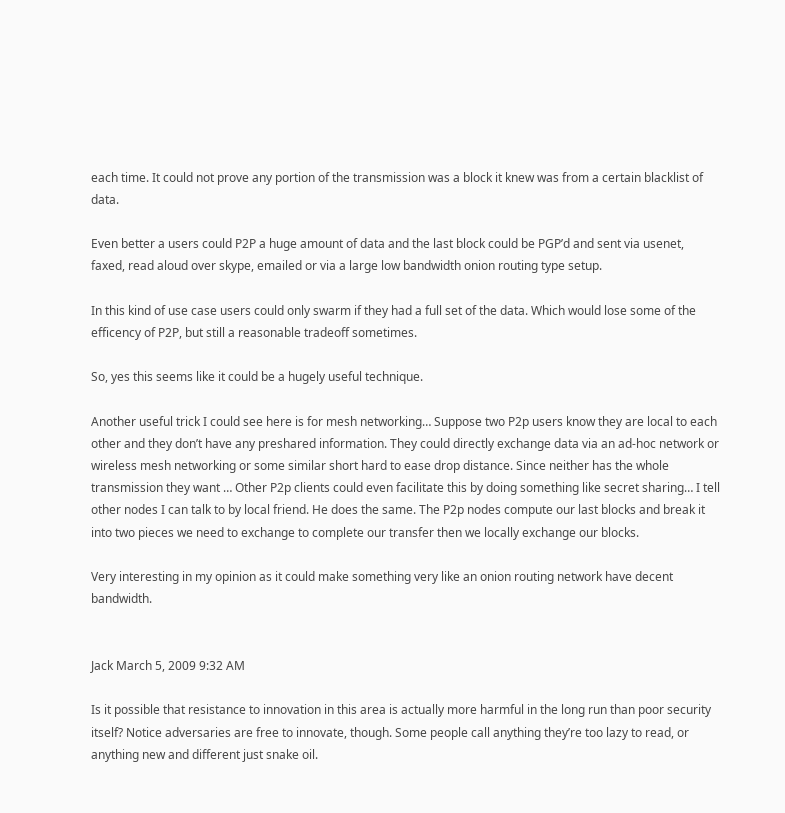each time. It could not prove any portion of the transmission was a block it knew was from a certain blacklist of data.

Even better a users could P2P a huge amount of data and the last block could be PGP’d and sent via usenet, faxed, read aloud over skype, emailed or via a large low bandwidth onion routing type setup.

In this kind of use case users could only swarm if they had a full set of the data. Which would lose some of the efficency of P2P, but still a reasonable tradeoff sometimes.

So, yes this seems like it could be a hugely useful technique.

Another useful trick I could see here is for mesh networking… Suppose two P2p users know they are local to each other and they don’t have any preshared information. They could directly exchange data via an ad-hoc network or wireless mesh networking or some similar short hard to ease drop distance. Since neither has the whole transmission they want … Other P2p clients could even facilitate this by doing something like secret sharing… I tell other nodes I can talk to by local friend. He does the same. The P2p nodes compute our last blocks and break it into two pieces we need to exchange to complete our transfer then we locally exchange our blocks.

Very interesting in my opinion as it could make something very like an onion routing network have decent bandwidth.


Jack March 5, 2009 9:32 AM

Is it possible that resistance to innovation in this area is actually more harmful in the long run than poor security itself? Notice adversaries are free to innovate, though. Some people call anything they’re too lazy to read, or anything new and different just snake oil.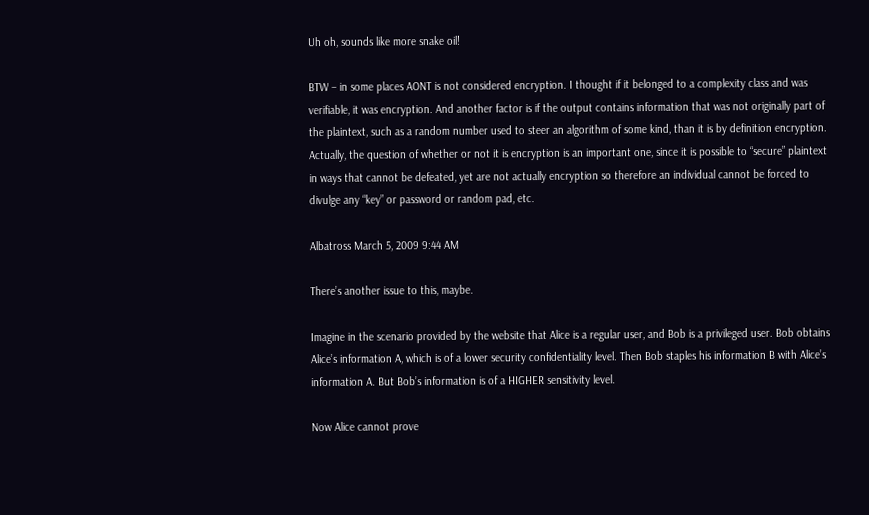Uh oh, sounds like more snake oil!

BTW – in some places AONT is not considered encryption. I thought if it belonged to a complexity class and was verifiable, it was encryption. And another factor is if the output contains information that was not originally part of the plaintext, such as a random number used to steer an algorithm of some kind, than it is by definition encryption. Actually, the question of whether or not it is encryption is an important one, since it is possible to “secure” plaintext in ways that cannot be defeated, yet are not actually encryption so therefore an individual cannot be forced to divulge any “key” or password or random pad, etc.

Albatross March 5, 2009 9:44 AM

There’s another issue to this, maybe.

Imagine in the scenario provided by the website that Alice is a regular user, and Bob is a privileged user. Bob obtains Alice’s information A, which is of a lower security confidentiality level. Then Bob staples his information B with Alice’s information A. But Bob’s information is of a HIGHER sensitivity level.

Now Alice cannot prove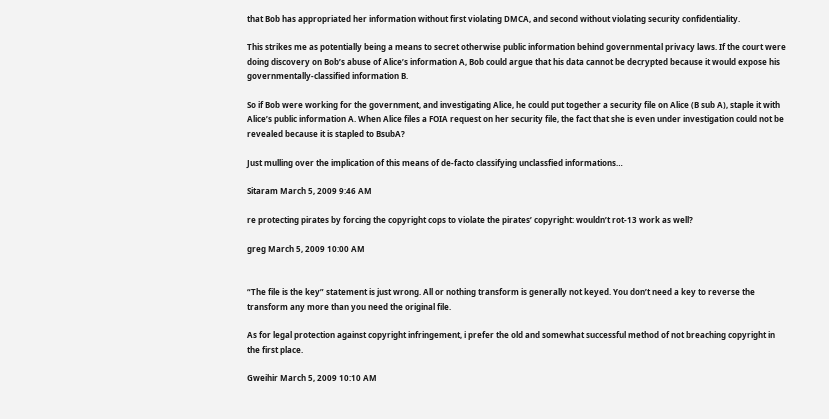that Bob has appropriated her information without first violating DMCA, and second without violating security confidentiality.

This strikes me as potentially being a means to secret otherwise public information behind governmental privacy laws. If the court were doing discovery on Bob’s abuse of Alice’s information A, Bob could argue that his data cannot be decrypted because it would expose his governmentally-classified information B.

So if Bob were working for the government, and investigating Alice, he could put together a security file on Alice (B sub A), staple it with Alice’s public information A. When Alice files a FOIA request on her security file, the fact that she is even under investigation could not be revealed because it is stapled to BsubA?

Just mulling over the implication of this means of de-facto classifying unclassfied informations…

Sitaram March 5, 2009 9:46 AM

re protecting pirates by forcing the copyright cops to violate the pirates’ copyright: wouldn’t rot-13 work as well?

greg March 5, 2009 10:00 AM


“The file is the key” statement is just wrong. All or nothing transform is generally not keyed. You don’t need a key to reverse the transform any more than you need the original file.

As for legal protection against copyright infringement, i prefer the old and somewhat successful method of not breaching copyright in the first place.

Gweihir March 5, 2009 10:10 AM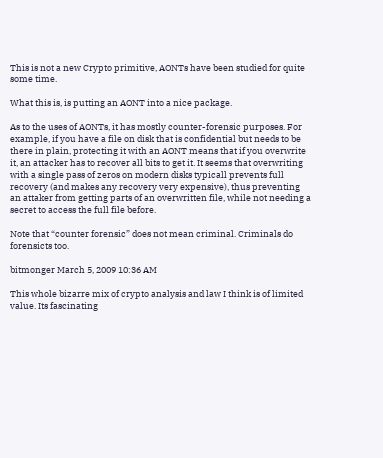This is not a new Crypto primitive, AONTs have been studied for quite some time.

What this is, is putting an AONT into a nice package.

As to the uses of AONTs, it has mostly counter-forensic purposes. For example, if you have a file on disk that is confidential but needs to be there in plain, protecting it with an AONT means that if you overwrite it, an attacker has to recover all bits to get it. It seems that overwriting with a single pass of zeros on modern disks typicall prevents full recovery (and makes any recovery very expensive), thus preventing an attaker from getting parts of an overwritten file, while not needing a secret to access the full file before.

Note that “counter forensic” does not mean criminal. Criminals do forensicts too.

bitmonger March 5, 2009 10:36 AM

This whole bizarre mix of crypto analysis and law I think is of limited value. Its fascinating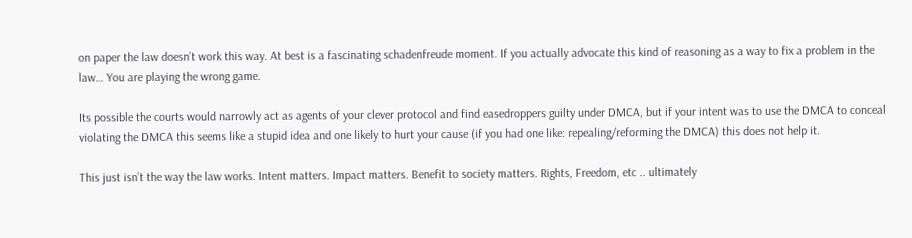on paper the law doesn’t work this way. At best is a fascinating schadenfreude moment. If you actually advocate this kind of reasoning as a way to fix a problem in the law… You are playing the wrong game.

Its possible the courts would narrowly act as agents of your clever protocol and find easedroppers guilty under DMCA, but if your intent was to use the DMCA to conceal violating the DMCA this seems like a stupid idea and one likely to hurt your cause (if you had one like: repealing/reforming the DMCA) this does not help it.

This just isn’t the way the law works. Intent matters. Impact matters. Benefit to society matters. Rights, Freedom, etc .. ultimately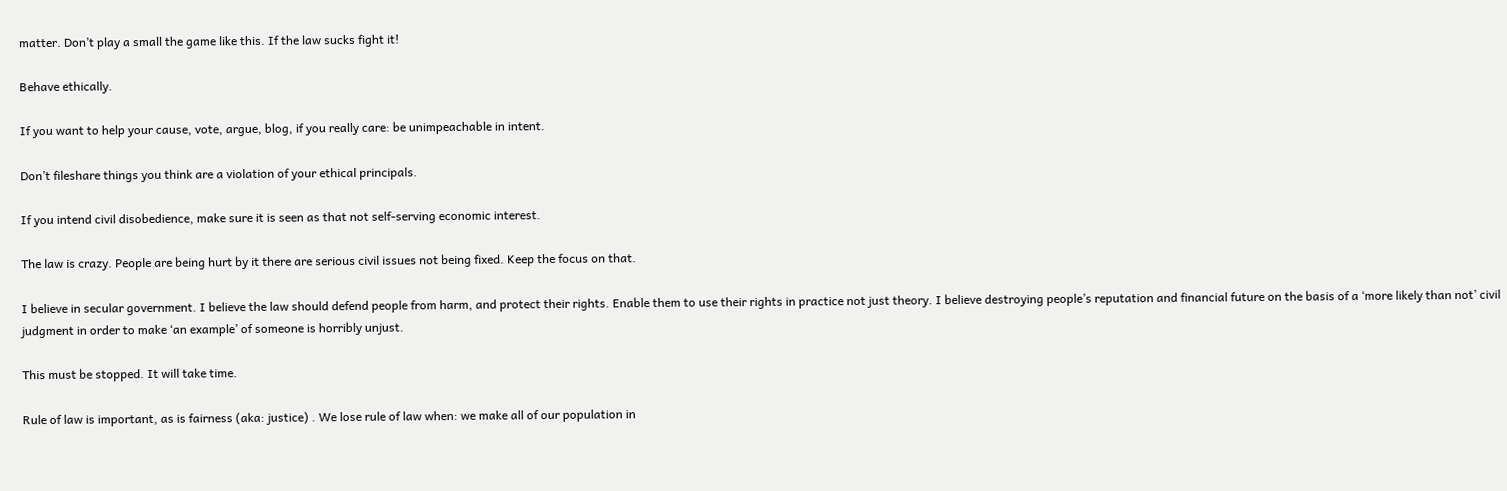matter. Don’t play a small the game like this. If the law sucks fight it!

Behave ethically.

If you want to help your cause, vote, argue, blog, if you really care: be unimpeachable in intent.

Don’t fileshare things you think are a violation of your ethical principals.

If you intend civil disobedience, make sure it is seen as that not self-serving economic interest.

The law is crazy. People are being hurt by it there are serious civil issues not being fixed. Keep the focus on that.

I believe in secular government. I believe the law should defend people from harm, and protect their rights. Enable them to use their rights in practice not just theory. I believe destroying people’s reputation and financial future on the basis of a ‘more likely than not’ civil judgment in order to make ‘an example’ of someone is horribly unjust.

This must be stopped. It will take time.

Rule of law is important, as is fairness (aka: justice) . We lose rule of law when: we make all of our population in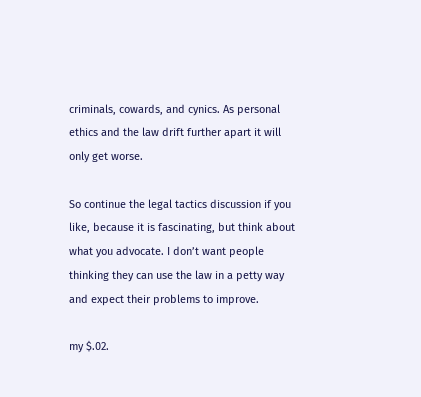criminals, cowards, and cynics. As personal ethics and the law drift further apart it will only get worse.

So continue the legal tactics discussion if you like, because it is fascinating, but think about what you advocate. I don’t want people thinking they can use the law in a petty way and expect their problems to improve.

my $.02.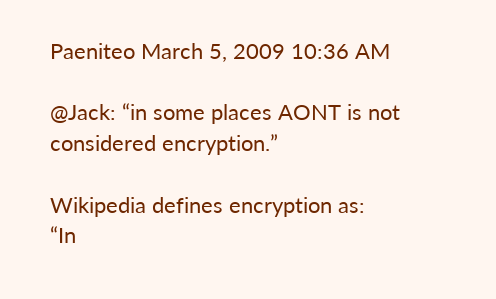Paeniteo March 5, 2009 10:36 AM

@Jack: “in some places AONT is not considered encryption.”

Wikipedia defines encryption as:
“In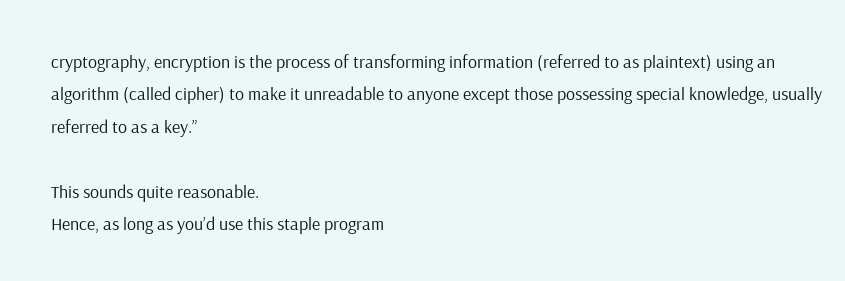cryptography, encryption is the process of transforming information (referred to as plaintext) using an algorithm (called cipher) to make it unreadable to anyone except those possessing special knowledge, usually referred to as a key.”

This sounds quite reasonable.
Hence, as long as you’d use this staple program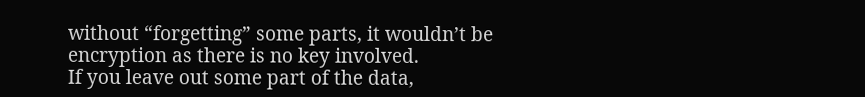without “forgetting” some parts, it wouldn’t be encryption as there is no key involved.
If you leave out some part of the data,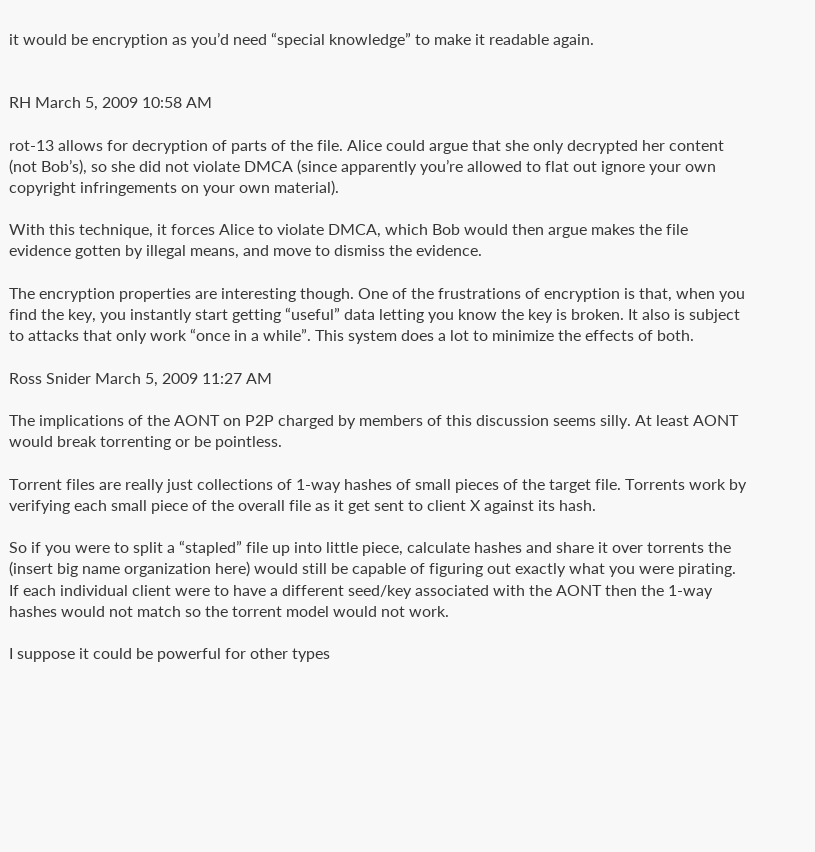it would be encryption as you’d need “special knowledge” to make it readable again.


RH March 5, 2009 10:58 AM

rot-13 allows for decryption of parts of the file. Alice could argue that she only decrypted her content (not Bob’s), so she did not violate DMCA (since apparently you’re allowed to flat out ignore your own copyright infringements on your own material).

With this technique, it forces Alice to violate DMCA, which Bob would then argue makes the file evidence gotten by illegal means, and move to dismiss the evidence.

The encryption properties are interesting though. One of the frustrations of encryption is that, when you find the key, you instantly start getting “useful” data letting you know the key is broken. It also is subject to attacks that only work “once in a while”. This system does a lot to minimize the effects of both.

Ross Snider March 5, 2009 11:27 AM

The implications of the AONT on P2P charged by members of this discussion seems silly. At least AONT would break torrenting or be pointless.

Torrent files are really just collections of 1-way hashes of small pieces of the target file. Torrents work by verifying each small piece of the overall file as it get sent to client X against its hash.

So if you were to split a “stapled” file up into little piece, calculate hashes and share it over torrents the (insert big name organization here) would still be capable of figuring out exactly what you were pirating. If each individual client were to have a different seed/key associated with the AONT then the 1-way hashes would not match so the torrent model would not work.

I suppose it could be powerful for other types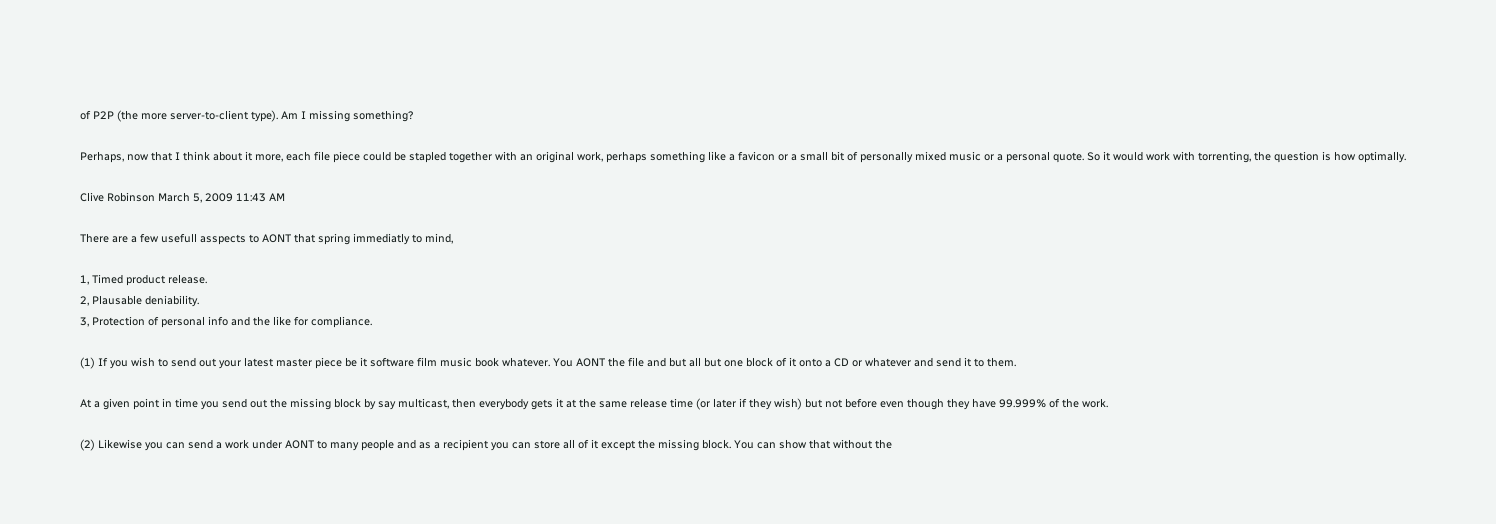of P2P (the more server-to-client type). Am I missing something?

Perhaps, now that I think about it more, each file piece could be stapled together with an original work, perhaps something like a favicon or a small bit of personally mixed music or a personal quote. So it would work with torrenting, the question is how optimally.

Clive Robinson March 5, 2009 11:43 AM

There are a few usefull asspects to AONT that spring immediatly to mind,

1, Timed product release.
2, Plausable deniability.
3, Protection of personal info and the like for compliance.

(1) If you wish to send out your latest master piece be it software film music book whatever. You AONT the file and but all but one block of it onto a CD or whatever and send it to them.

At a given point in time you send out the missing block by say multicast, then everybody gets it at the same release time (or later if they wish) but not before even though they have 99.999% of the work.

(2) Likewise you can send a work under AONT to many people and as a recipient you can store all of it except the missing block. You can show that without the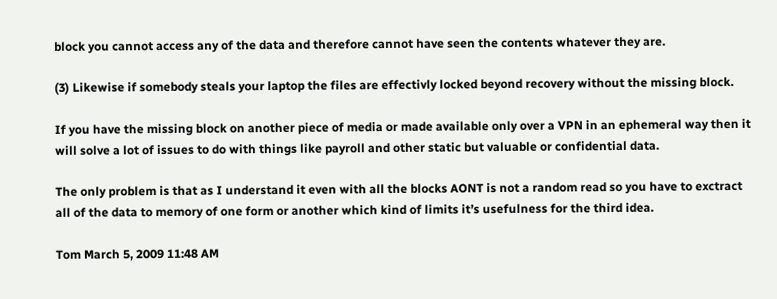block you cannot access any of the data and therefore cannot have seen the contents whatever they are.

(3) Likewise if somebody steals your laptop the files are effectivly locked beyond recovery without the missing block.

If you have the missing block on another piece of media or made available only over a VPN in an ephemeral way then it will solve a lot of issues to do with things like payroll and other static but valuable or confidential data.

The only problem is that as I understand it even with all the blocks AONT is not a random read so you have to exctract all of the data to memory of one form or another which kind of limits it’s usefulness for the third idea.

Tom March 5, 2009 11:48 AM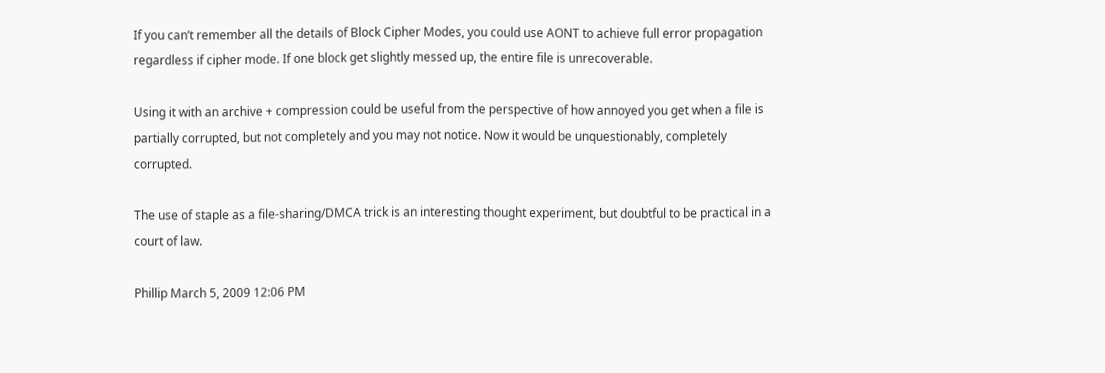If you can’t remember all the details of Block Cipher Modes, you could use AONT to achieve full error propagation regardless if cipher mode. If one block get slightly messed up, the entire file is unrecoverable.

Using it with an archive + compression could be useful from the perspective of how annoyed you get when a file is partially corrupted, but not completely and you may not notice. Now it would be unquestionably, completely corrupted.

The use of staple as a file-sharing/DMCA trick is an interesting thought experiment, but doubtful to be practical in a court of law.

Phillip March 5, 2009 12:06 PM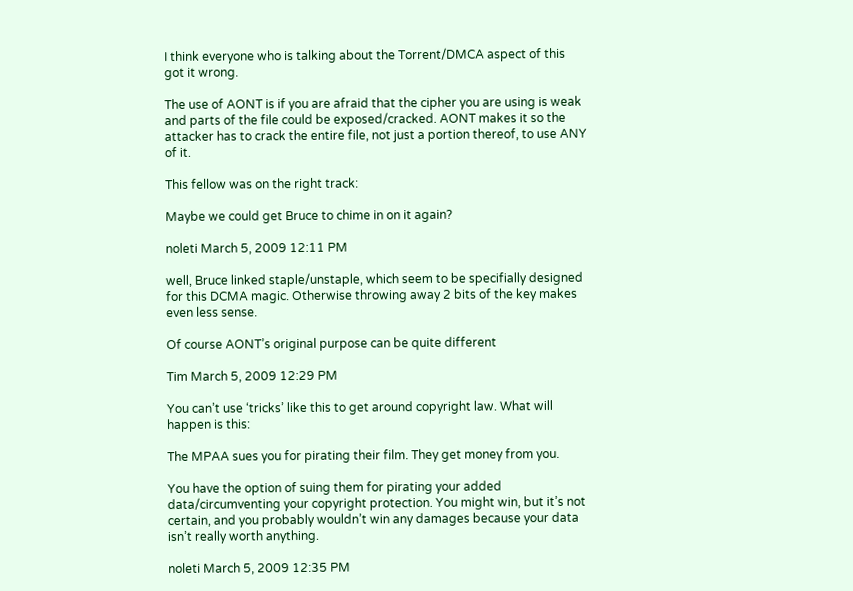I think everyone who is talking about the Torrent/DMCA aspect of this got it wrong.

The use of AONT is if you are afraid that the cipher you are using is weak and parts of the file could be exposed/cracked. AONT makes it so the attacker has to crack the entire file, not just a portion thereof, to use ANY of it.

This fellow was on the right track:

Maybe we could get Bruce to chime in on it again?

noleti March 5, 2009 12:11 PM

well, Bruce linked staple/unstaple, which seem to be specifially designed for this DCMA magic. Otherwise throwing away 2 bits of the key makes even less sense.

Of course AONT’s original purpose can be quite different

Tim March 5, 2009 12:29 PM

You can’t use ‘tricks’ like this to get around copyright law. What will happen is this:

The MPAA sues you for pirating their film. They get money from you.

You have the option of suing them for pirating your added data/circumventing your copyright protection. You might win, but it’s not certain, and you probably wouldn’t win any damages because your data isn’t really worth anything.

noleti March 5, 2009 12:35 PM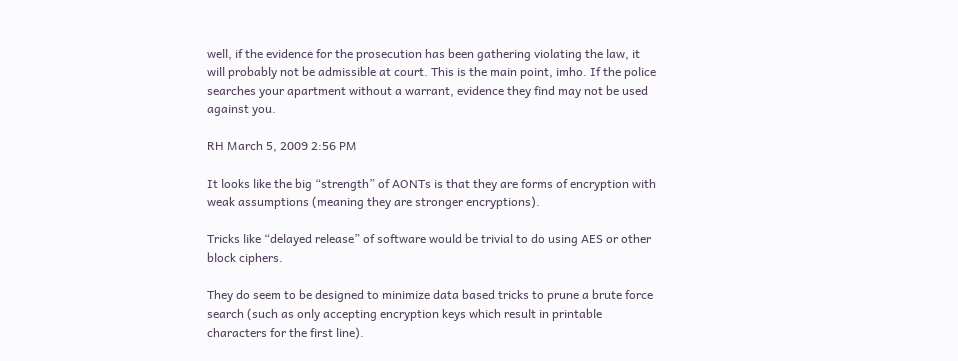well, if the evidence for the prosecution has been gathering violating the law, it will probably not be admissible at court. This is the main point, imho. If the police searches your apartment without a warrant, evidence they find may not be used against you.

RH March 5, 2009 2:56 PM

It looks like the big “strength” of AONTs is that they are forms of encryption with weak assumptions (meaning they are stronger encryptions).

Tricks like “delayed release” of software would be trivial to do using AES or other block ciphers.

They do seem to be designed to minimize data based tricks to prune a brute force search (such as only accepting encryption keys which result in printable characters for the first line).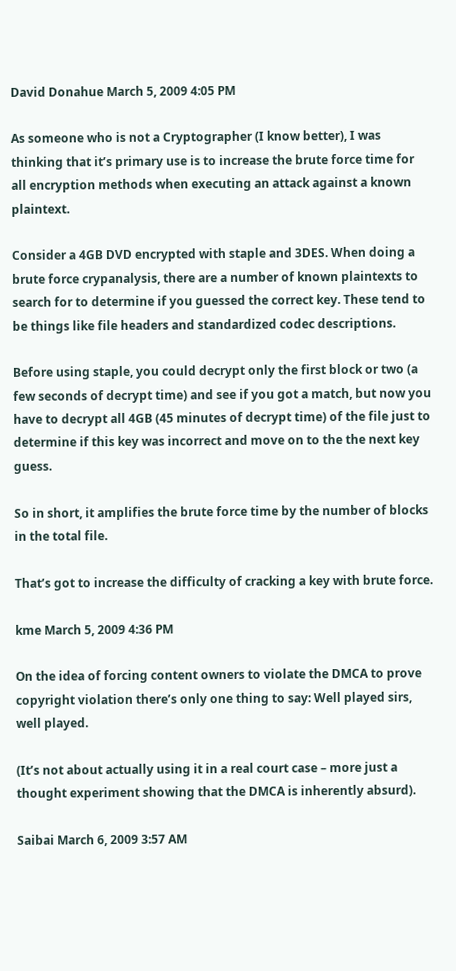David Donahue March 5, 2009 4:05 PM

As someone who is not a Cryptographer (I know better), I was thinking that it’s primary use is to increase the brute force time for all encryption methods when executing an attack against a known plaintext.

Consider a 4GB DVD encrypted with staple and 3DES. When doing a brute force crypanalysis, there are a number of known plaintexts to search for to determine if you guessed the correct key. These tend to be things like file headers and standardized codec descriptions.

Before using staple, you could decrypt only the first block or two (a few seconds of decrypt time) and see if you got a match, but now you have to decrypt all 4GB (45 minutes of decrypt time) of the file just to determine if this key was incorrect and move on to the the next key guess.

So in short, it amplifies the brute force time by the number of blocks in the total file.

That’s got to increase the difficulty of cracking a key with brute force.

kme March 5, 2009 4:36 PM

On the idea of forcing content owners to violate the DMCA to prove copyright violation there’s only one thing to say: Well played sirs, well played.

(It’s not about actually using it in a real court case – more just a thought experiment showing that the DMCA is inherently absurd).

Saibai March 6, 2009 3:57 AM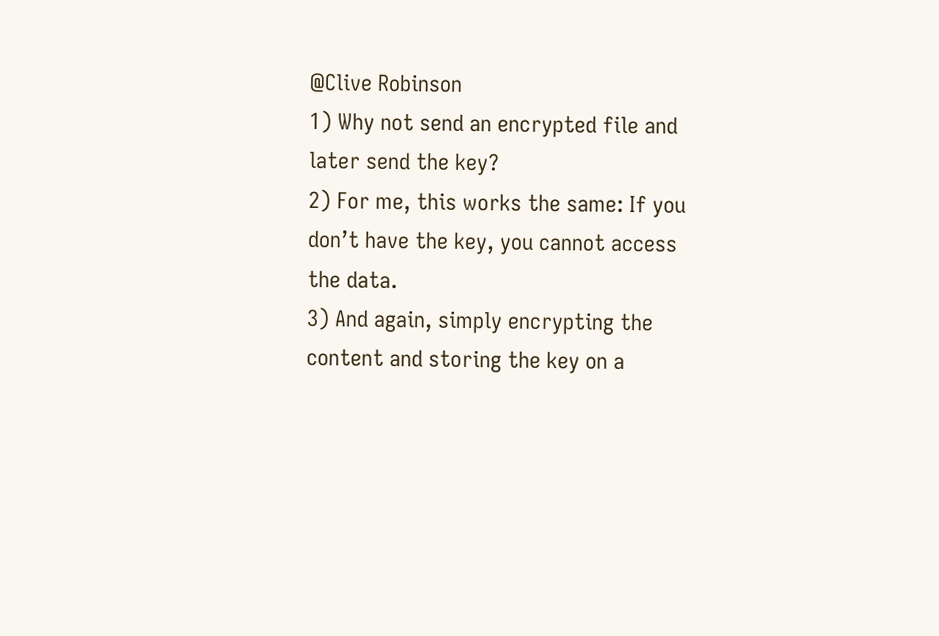@Clive Robinson
1) Why not send an encrypted file and later send the key?
2) For me, this works the same: If you don’t have the key, you cannot access the data.
3) And again, simply encrypting the content and storing the key on a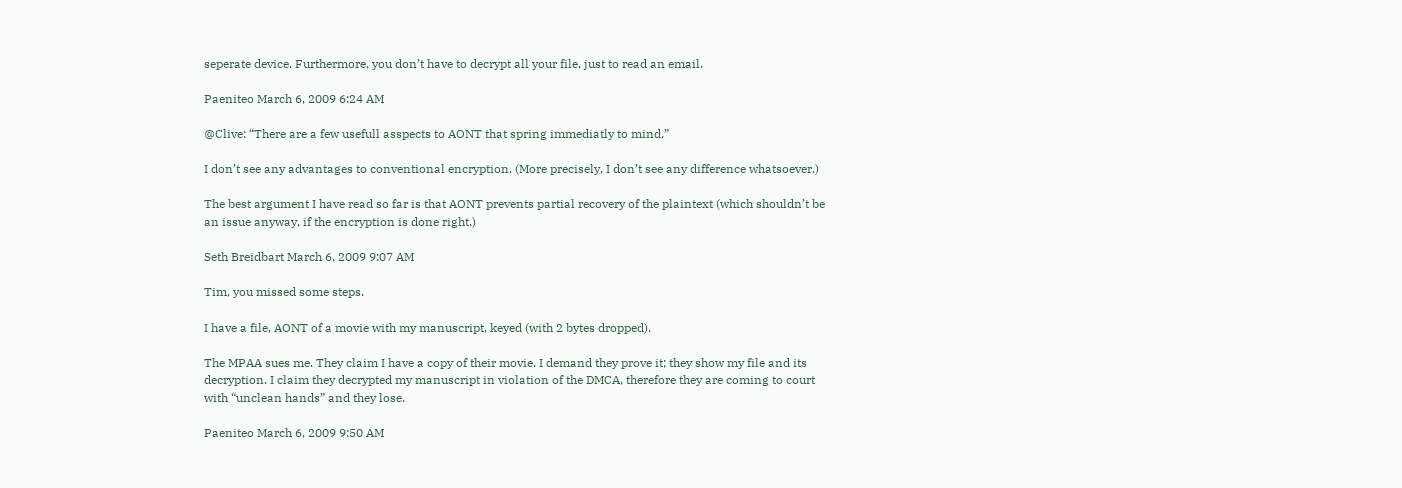seperate device. Furthermore, you don’t have to decrypt all your file, just to read an email.

Paeniteo March 6, 2009 6:24 AM

@Clive: “There are a few usefull asspects to AONT that spring immediatly to mind,”

I don’t see any advantages to conventional encryption. (More precisely, I don’t see any difference whatsoever.)

The best argument I have read so far is that AONT prevents partial recovery of the plaintext (which shouldn’t be an issue anyway, if the encryption is done right.)

Seth Breidbart March 6, 2009 9:07 AM

Tim, you missed some steps.

I have a file, AONT of a movie with my manuscript, keyed (with 2 bytes dropped).

The MPAA sues me. They claim I have a copy of their movie. I demand they prove it; they show my file and its decryption. I claim they decrypted my manuscript in violation of the DMCA, therefore they are coming to court with “unclean hands” and they lose.

Paeniteo March 6, 2009 9:50 AM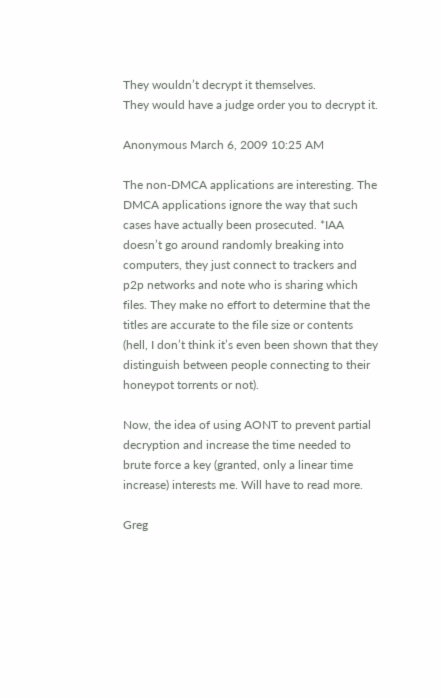They wouldn’t decrypt it themselves.
They would have a judge order you to decrypt it.

Anonymous March 6, 2009 10:25 AM

The non-DMCA applications are interesting. The DMCA applications ignore the way that such cases have actually been prosecuted. *IAA doesn’t go around randomly breaking into computers, they just connect to trackers and p2p networks and note who is sharing which files. They make no effort to determine that the titles are accurate to the file size or contents (hell, I don’t think it’s even been shown that they distinguish between people connecting to their honeypot torrents or not).

Now, the idea of using AONT to prevent partial decryption and increase the time needed to brute force a key (granted, only a linear time increase) interests me. Will have to read more.

Greg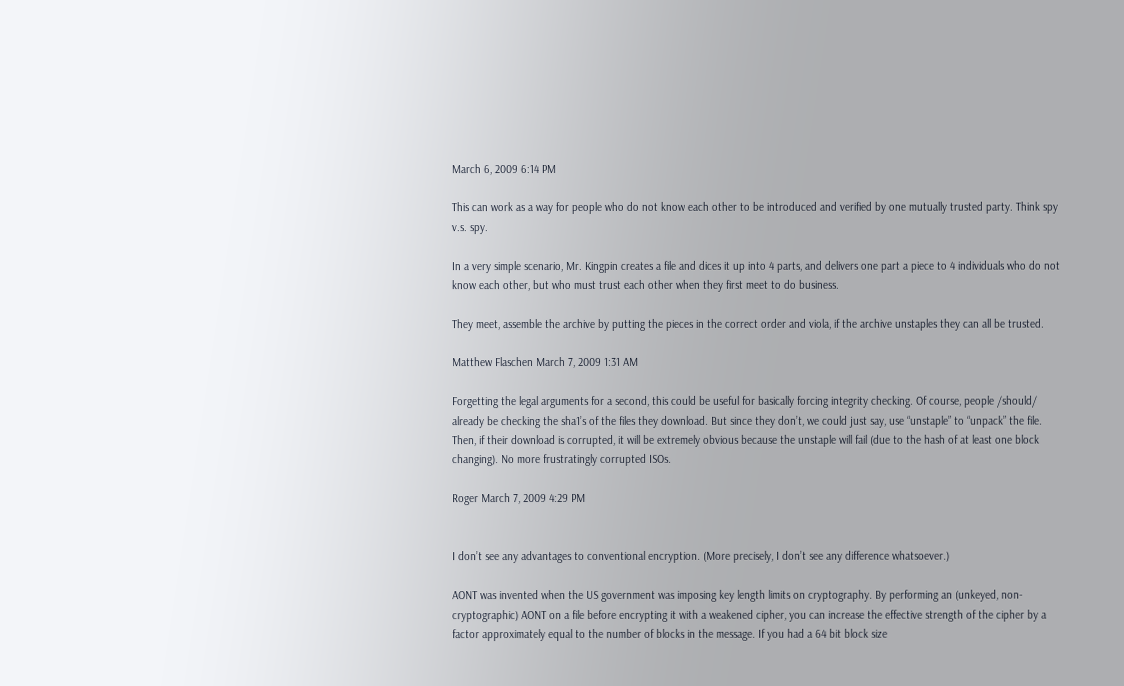March 6, 2009 6:14 PM

This can work as a way for people who do not know each other to be introduced and verified by one mutually trusted party. Think spy v.s. spy.

In a very simple scenario, Mr. Kingpin creates a file and dices it up into 4 parts, and delivers one part a piece to 4 individuals who do not know each other, but who must trust each other when they first meet to do business.

They meet, assemble the archive by putting the pieces in the correct order and viola, if the archive unstaples they can all be trusted.

Matthew Flaschen March 7, 2009 1:31 AM

Forgetting the legal arguments for a second, this could be useful for basically forcing integrity checking. Of course, people /should/ already be checking the sha1’s of the files they download. But since they don’t, we could just say, use “unstaple” to “unpack” the file. Then, if their download is corrupted, it will be extremely obvious because the unstaple will fail (due to the hash of at least one block changing). No more frustratingly corrupted ISOs.

Roger March 7, 2009 4:29 PM


I don’t see any advantages to conventional encryption. (More precisely, I don’t see any difference whatsoever.)

AONT was invented when the US government was imposing key length limits on cryptography. By performing an (unkeyed, non-cryptographic) AONT on a file before encrypting it with a weakened cipher, you can increase the effective strength of the cipher by a factor approximately equal to the number of blocks in the message. If you had a 64 bit block size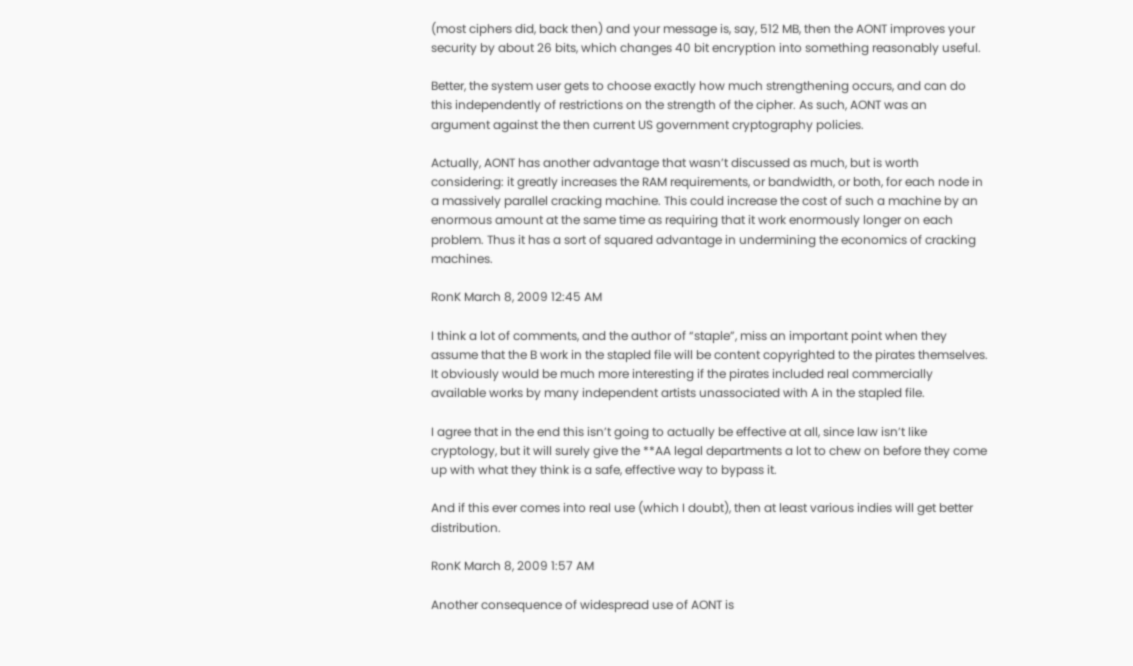(most ciphers did, back then) and your message is, say, 512 MB, then the AONT improves your security by about 26 bits, which changes 40 bit encryption into something reasonably useful.

Better, the system user gets to choose exactly how much strengthening occurs, and can do this independently of restrictions on the strength of the cipher. As such, AONT was an argument against the then current US government cryptography policies.

Actually, AONT has another advantage that wasn’t discussed as much, but is worth considering: it greatly increases the RAM requirements, or bandwidth, or both, for each node in a massively parallel cracking machine. This could increase the cost of such a machine by an enormous amount at the same time as requiring that it work enormously longer on each problem. Thus it has a sort of squared advantage in undermining the economics of cracking machines.

RonK March 8, 2009 12:45 AM

I think a lot of comments, and the author of “staple”, miss an important point when they assume that the B work in the stapled file will be content copyrighted to the pirates themselves. It obviously would be much more interesting if the pirates included real commercially available works by many independent artists unassociated with A in the stapled file.

I agree that in the end this isn’t going to actually be effective at all, since law isn’t like cryptology, but it will surely give the **AA legal departments a lot to chew on before they come up with what they think is a safe, effective way to bypass it.

And if this ever comes into real use (which I doubt), then at least various indies will get better distribution.

RonK March 8, 2009 1:57 AM

Another consequence of widespread use of AONT is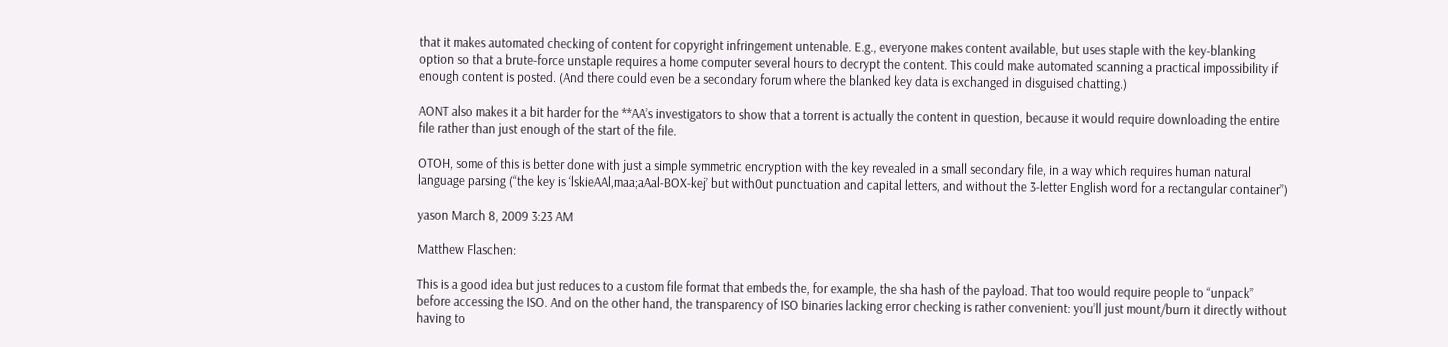that it makes automated checking of content for copyright infringement untenable. E.g., everyone makes content available, but uses staple with the key-blanking option so that a brute-force unstaple requires a home computer several hours to decrypt the content. This could make automated scanning a practical impossibility if enough content is posted. (And there could even be a secondary forum where the blanked key data is exchanged in disguised chatting.)

AONT also makes it a bit harder for the **AA’s investigators to show that a torrent is actually the content in question, because it would require downloading the entire file rather than just enough of the start of the file.

OTOH, some of this is better done with just a simple symmetric encryption with the key revealed in a small secondary file, in a way which requires human natural language parsing (“the key is ‘lskieAAl,maa;aAal-BOX-kej’ but with0ut punctuation and capital letters, and without the 3-letter English word for a rectangular container”)

yason March 8, 2009 3:23 AM

Matthew Flaschen:

This is a good idea but just reduces to a custom file format that embeds the, for example, the sha hash of the payload. That too would require people to “unpack” before accessing the ISO. And on the other hand, the transparency of ISO binaries lacking error checking is rather convenient: you’ll just mount/burn it directly without having to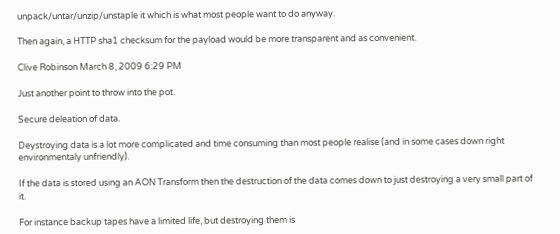unpack/untar/unzip/unstaple it which is what most people want to do anyway.

Then again, a HTTP sha1 checksum for the payload would be more transparent and as convenient.

Clive Robinson March 8, 2009 6:29 PM

Just another point to throw into the pot.

Secure deleation of data.

Deystroying data is a lot more complicated and time consuming than most people realise (and in some cases down right environmentaly unfriendly).

If the data is stored using an AON Transform then the destruction of the data comes down to just destroying a very small part of it.

For instance backup tapes have a limited life, but destroying them is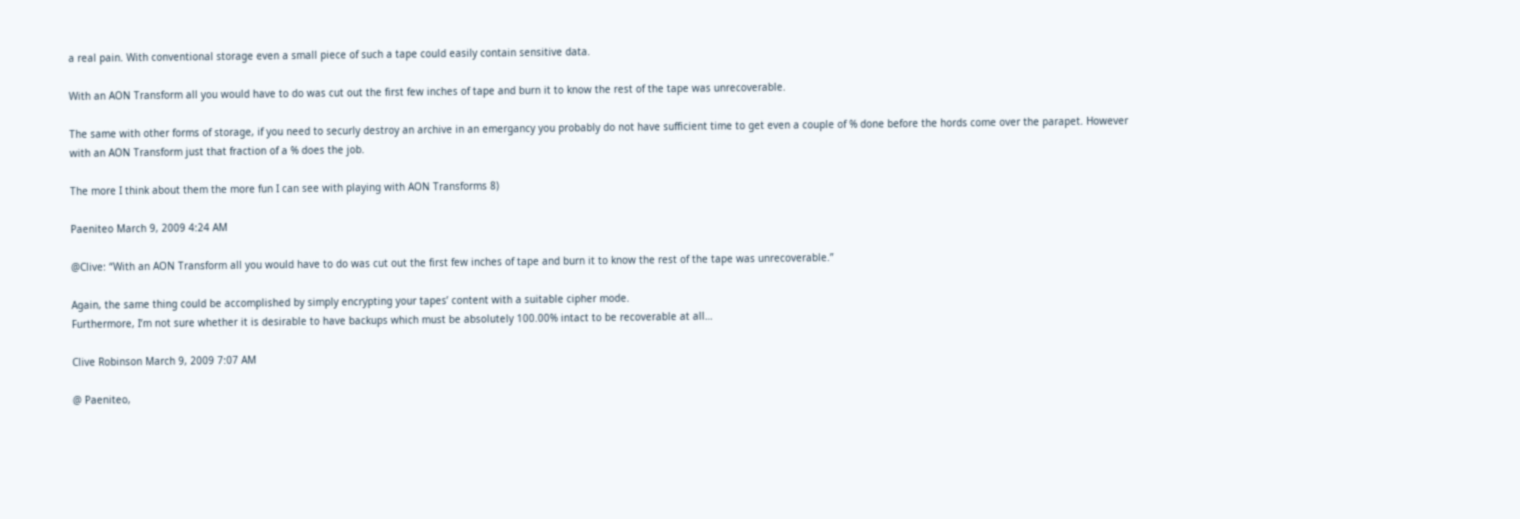a real pain. With conventional storage even a small piece of such a tape could easily contain sensitive data.

With an AON Transform all you would have to do was cut out the first few inches of tape and burn it to know the rest of the tape was unrecoverable.

The same with other forms of storage, if you need to securly destroy an archive in an emergancy you probably do not have sufficient time to get even a couple of % done before the hords come over the parapet. However with an AON Transform just that fraction of a % does the job.

The more I think about them the more fun I can see with playing with AON Transforms 8)

Paeniteo March 9, 2009 4:24 AM

@Clive: “With an AON Transform all you would have to do was cut out the first few inches of tape and burn it to know the rest of the tape was unrecoverable.”

Again, the same thing could be accomplished by simply encrypting your tapes’ content with a suitable cipher mode.
Furthermore, I’m not sure whether it is desirable to have backups which must be absolutely 100.00% intact to be recoverable at all…

Clive Robinson March 9, 2009 7:07 AM

@ Paeniteo,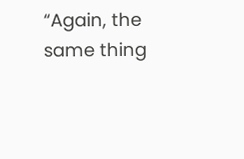“Again, the same thing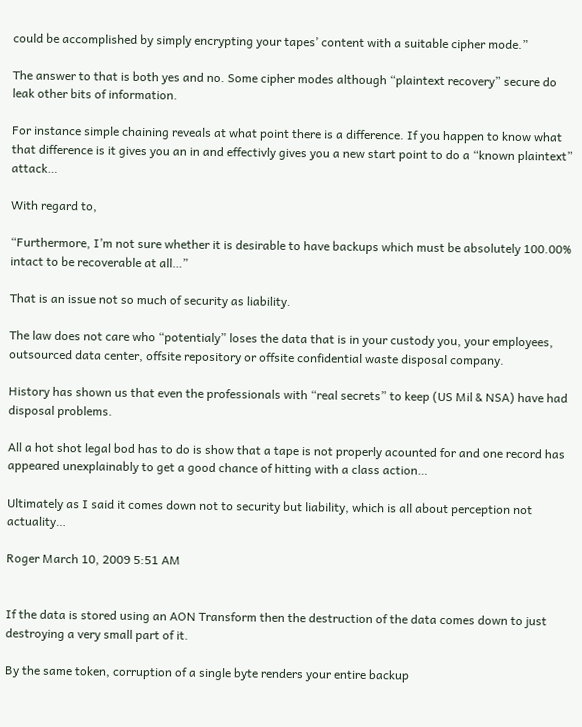could be accomplished by simply encrypting your tapes’ content with a suitable cipher mode.”

The answer to that is both yes and no. Some cipher modes although “plaintext recovery” secure do leak other bits of information.

For instance simple chaining reveals at what point there is a difference. If you happen to know what that difference is it gives you an in and effectivly gives you a new start point to do a “known plaintext” attack…

With regard to,

“Furthermore, I’m not sure whether it is desirable to have backups which must be absolutely 100.00% intact to be recoverable at all…”

That is an issue not so much of security as liability.

The law does not care who “potentialy” loses the data that is in your custody you, your employees, outsourced data center, offsite repository or offsite confidential waste disposal company.

History has shown us that even the professionals with “real secrets” to keep (US Mil & NSA) have had disposal problems.

All a hot shot legal bod has to do is show that a tape is not properly acounted for and one record has appeared unexplainably to get a good chance of hitting with a class action…

Ultimately as I said it comes down not to security but liability, which is all about perception not actuality…

Roger March 10, 2009 5:51 AM


If the data is stored using an AON Transform then the destruction of the data comes down to just destroying a very small part of it.

By the same token, corruption of a single byte renders your entire backup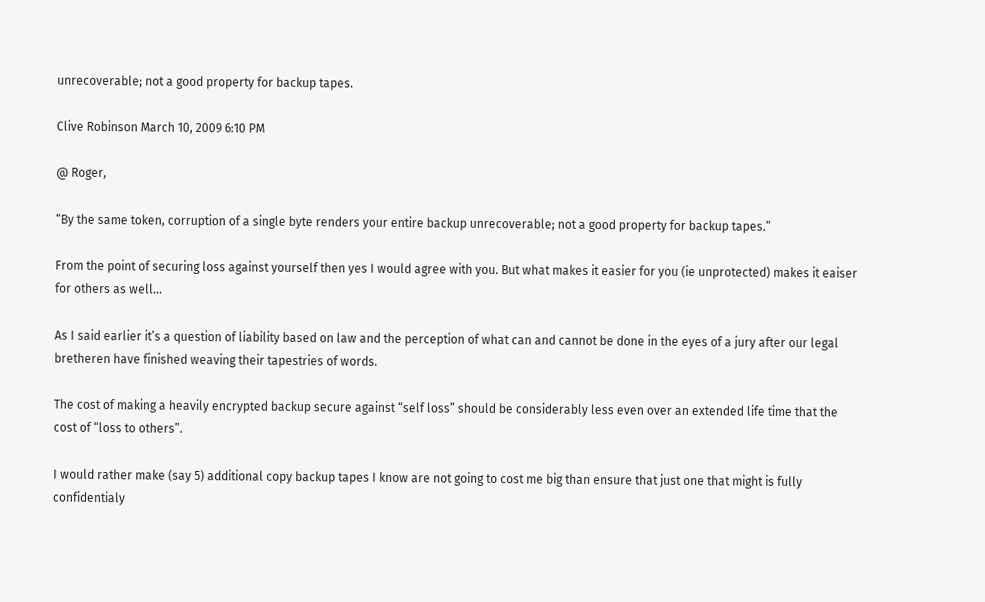unrecoverable; not a good property for backup tapes.

Clive Robinson March 10, 2009 6:10 PM

@ Roger,

“By the same token, corruption of a single byte renders your entire backup unrecoverable; not a good property for backup tapes.”

From the point of securing loss against yourself then yes I would agree with you. But what makes it easier for you (ie unprotected) makes it eaiser for others as well…

As I said earlier it’s a question of liability based on law and the perception of what can and cannot be done in the eyes of a jury after our legal bretheren have finished weaving their tapestries of words.

The cost of making a heavily encrypted backup secure against “self loss” should be considerably less even over an extended life time that the cost of “loss to others”.

I would rather make (say 5) additional copy backup tapes I know are not going to cost me big than ensure that just one that might is fully confidentialy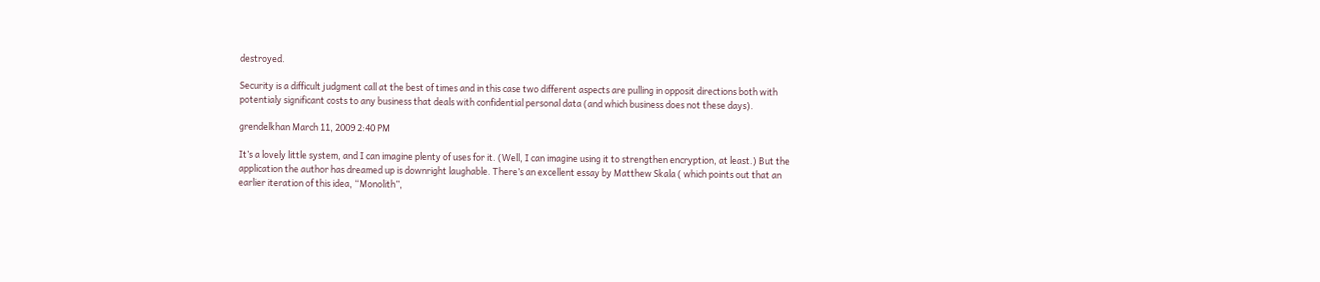destroyed.

Security is a difficult judgment call at the best of times and in this case two different aspects are pulling in opposit directions both with potentialy significant costs to any business that deals with confidential personal data (and which business does not these days).

grendelkhan March 11, 2009 2:40 PM

It’s a lovely little system, and I can imagine plenty of uses for it. (Well, I can imagine using it to strengthen encryption, at least.) But the application the author has dreamed up is downright laughable. There’s an excellent essay by Matthew Skala ( which points out that an earlier iteration of this idea, “Monolith”,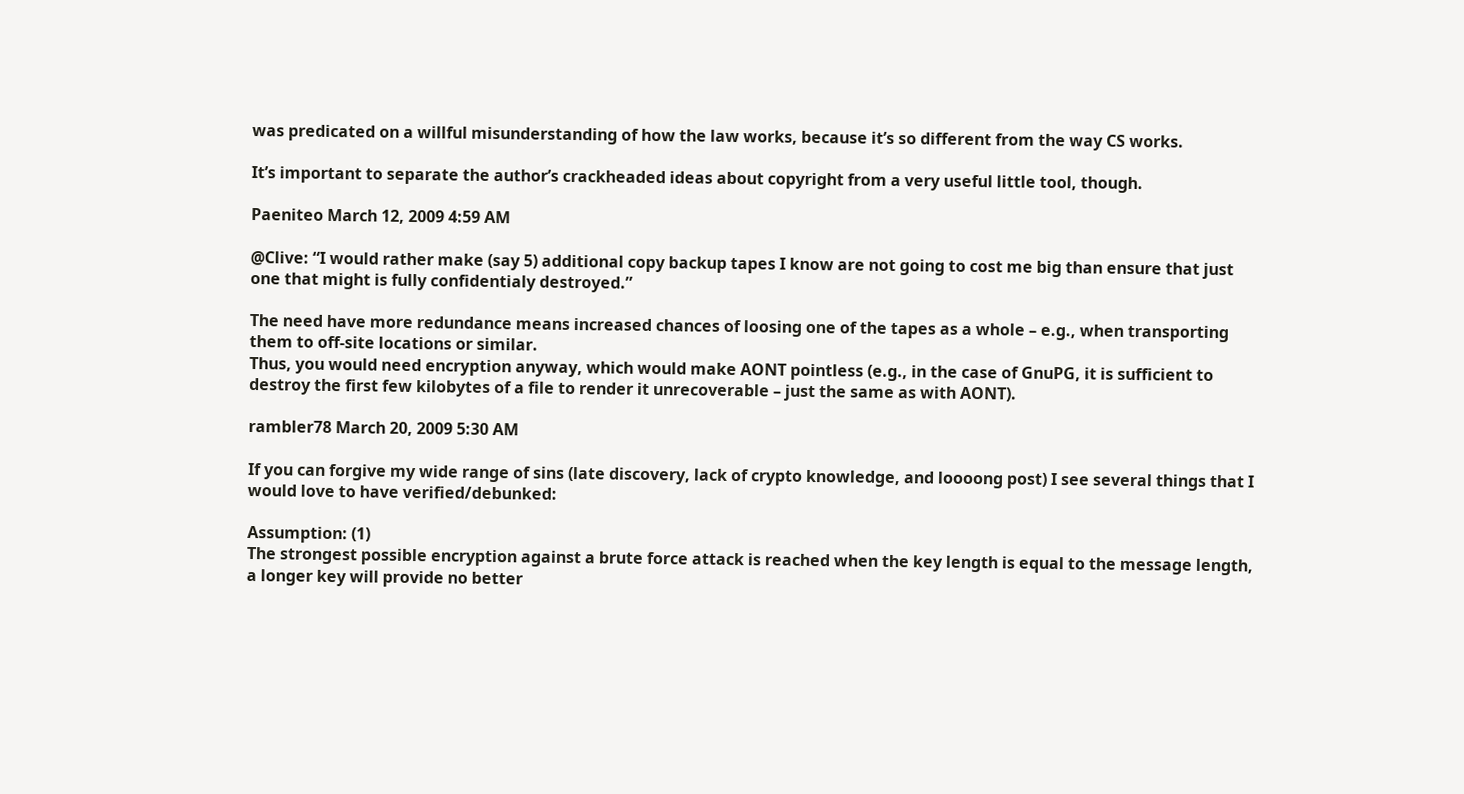was predicated on a willful misunderstanding of how the law works, because it’s so different from the way CS works.

It’s important to separate the author’s crackheaded ideas about copyright from a very useful little tool, though.

Paeniteo March 12, 2009 4:59 AM

@Clive: “I would rather make (say 5) additional copy backup tapes I know are not going to cost me big than ensure that just one that might is fully confidentialy destroyed.”

The need have more redundance means increased chances of loosing one of the tapes as a whole – e.g., when transporting them to off-site locations or similar.
Thus, you would need encryption anyway, which would make AONT pointless (e.g., in the case of GnuPG, it is sufficient to destroy the first few kilobytes of a file to render it unrecoverable – just the same as with AONT).

rambler78 March 20, 2009 5:30 AM

If you can forgive my wide range of sins (late discovery, lack of crypto knowledge, and loooong post) I see several things that I would love to have verified/debunked:

Assumption: (1)
The strongest possible encryption against a brute force attack is reached when the key length is equal to the message length, a longer key will provide no better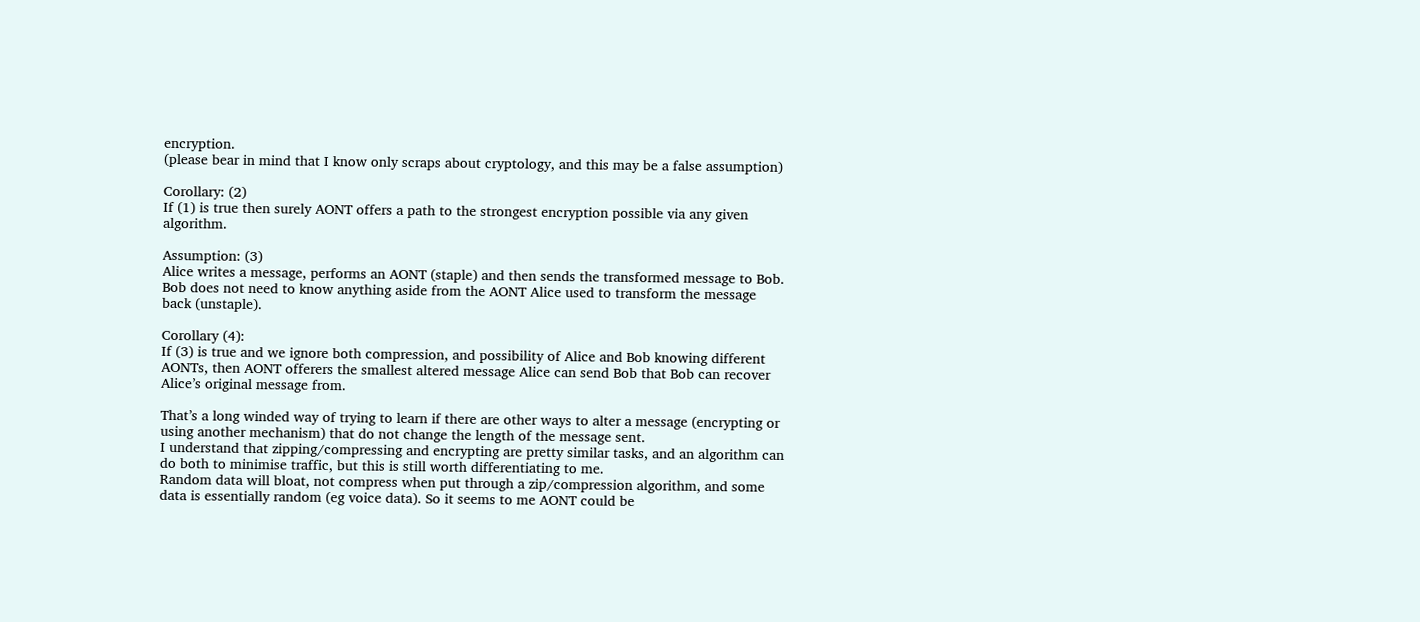encryption.
(please bear in mind that I know only scraps about cryptology, and this may be a false assumption)

Corollary: (2)
If (1) is true then surely AONT offers a path to the strongest encryption possible via any given algorithm.

Assumption: (3)
Alice writes a message, performs an AONT (staple) and then sends the transformed message to Bob. Bob does not need to know anything aside from the AONT Alice used to transform the message back (unstaple).

Corollary (4):
If (3) is true and we ignore both compression, and possibility of Alice and Bob knowing different AONTs, then AONT offerers the smallest altered message Alice can send Bob that Bob can recover Alice’s original message from.

That’s a long winded way of trying to learn if there are other ways to alter a message (encrypting or using another mechanism) that do not change the length of the message sent.
I understand that zipping/compressing and encrypting are pretty similar tasks, and an algorithm can do both to minimise traffic, but this is still worth differentiating to me.
Random data will bloat, not compress when put through a zip/compression algorithm, and some data is essentially random (eg voice data). So it seems to me AONT could be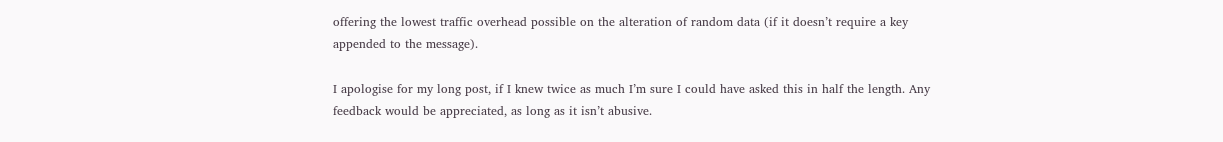offering the lowest traffic overhead possible on the alteration of random data (if it doesn’t require a key appended to the message).

I apologise for my long post, if I knew twice as much I’m sure I could have asked this in half the length. Any feedback would be appreciated, as long as it isn’t abusive.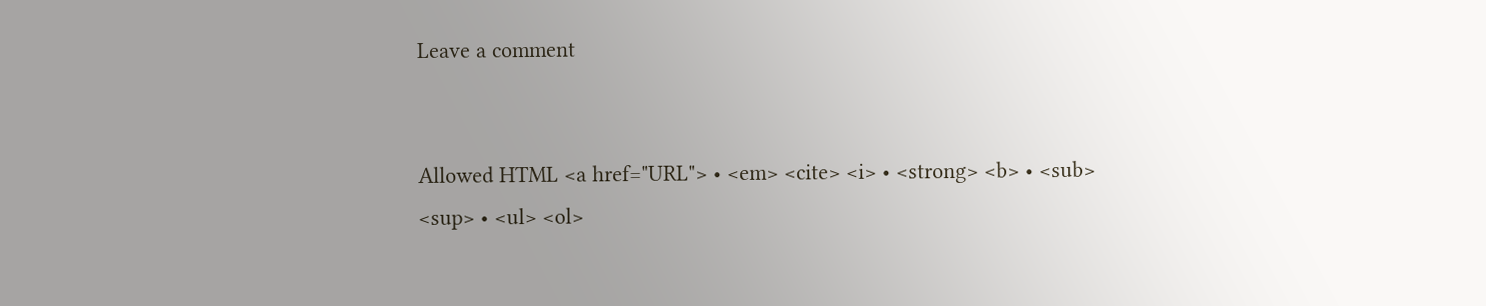Leave a comment


Allowed HTML <a href="URL"> • <em> <cite> <i> • <strong> <b> • <sub> <sup> • <ul> <ol>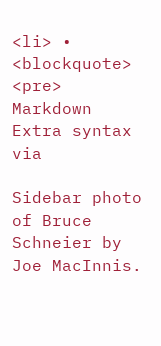<li> • <blockquote> <pre> Markdown Extra syntax via

Sidebar photo of Bruce Schneier by Joe MacInnis.